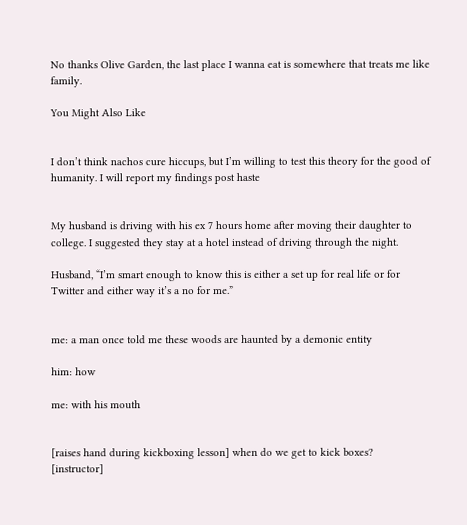No thanks Olive Garden, the last place I wanna eat is somewhere that treats me like family.

You Might Also Like


I don’t think nachos cure hiccups, but I’m willing to test this theory for the good of humanity. I will report my findings post haste


My husband is driving with his ex 7 hours home after moving their daughter to college. I suggested they stay at a hotel instead of driving through the night.

Husband, “I’m smart enough to know this is either a set up for real life or for Twitter and either way it’s a no for me.”


me: a man once told me these woods are haunted by a demonic entity

him: how

me: with his mouth


[raises hand during kickboxing lesson] when do we get to kick boxes?
[instructor]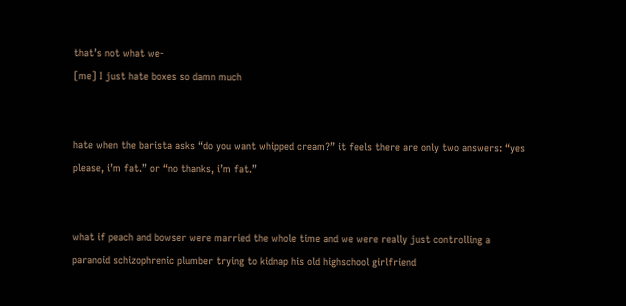that’s not what we-
[me] I just hate boxes so damn much


hate when the barista asks “do you want whipped cream?” it feels there are only two answers: “yes please, i’m fat.” or “no thanks, i’m fat.”


what if peach and bowser were married the whole time and we were really just controlling a paranoid schizophrenic plumber trying to kidnap his old highschool girlfriend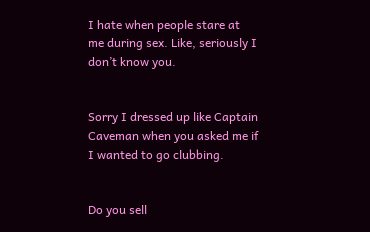I hate when people stare at me during sex. Like, seriously I don’t know you.


Sorry I dressed up like Captain Caveman when you asked me if I wanted to go clubbing.


Do you sell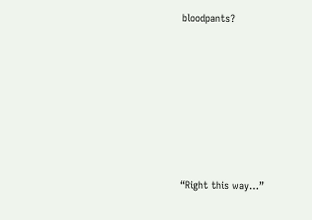bloodpants?







“Right this way…”